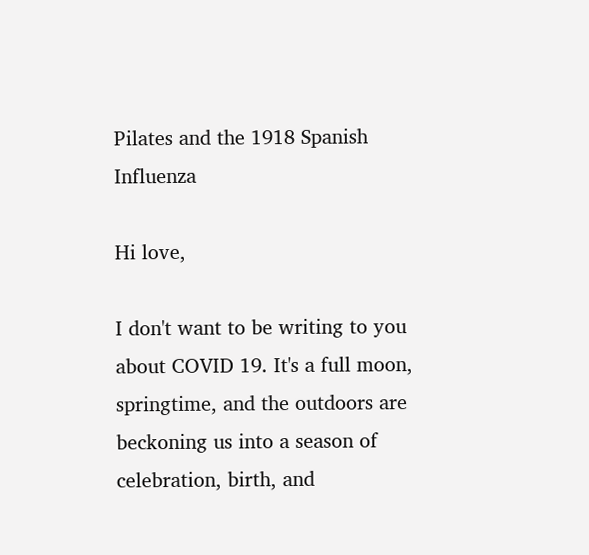Pilates and the 1918 Spanish Influenza

Hi love,

I don't want to be writing to you about COVID 19. It's a full moon, springtime, and the outdoors are beckoning us into a season of celebration, birth, and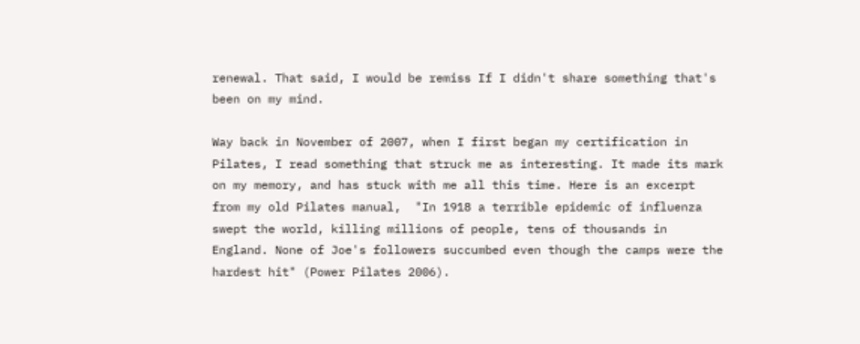renewal. That said, I would be remiss If I didn't share something that's been on my mind.

Way back in November of 2007, when I first began my certification in Pilates, I read something that struck me as interesting. It made its mark on my memory, and has stuck with me all this time. Here is an excerpt from my old Pilates manual,  "In 1918 a terrible epidemic of influenza swept the world, killing millions of people, tens of thousands in England. None of Joe's followers succumbed even though the camps were the hardest hit" (Power Pilates 2006).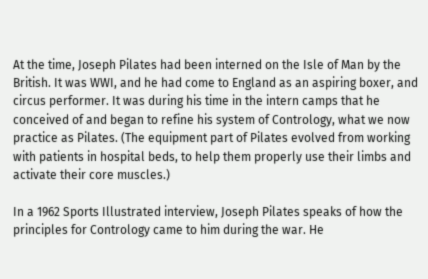At the time, Joseph Pilates had been interned on the Isle of Man by the British. It was WWI, and he had come to England as an aspiring boxer, and circus performer. It was during his time in the intern camps that he conceived of and began to refine his system of Contrology, what we now practice as Pilates. (The equipment part of Pilates evolved from working with patients in hospital beds, to help them properly use their limbs and activate their core muscles.)

In a 1962 Sports Illustrated interview, Joseph Pilates speaks of how the principles for Contrology came to him during the war. He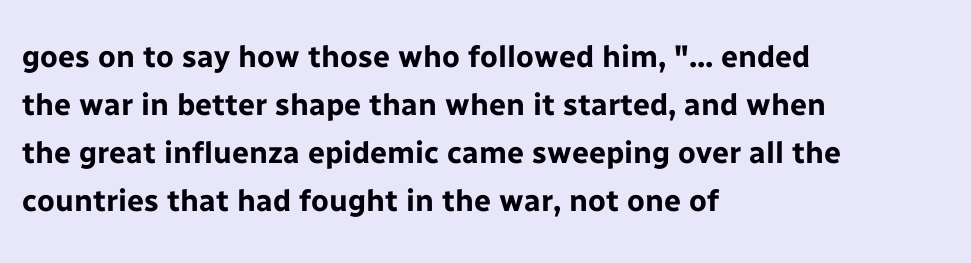goes on to say how those who followed him, "... ended the war in better shape than when it started, and when the great influenza epidemic came sweeping over all the countries that had fought in the war, not one of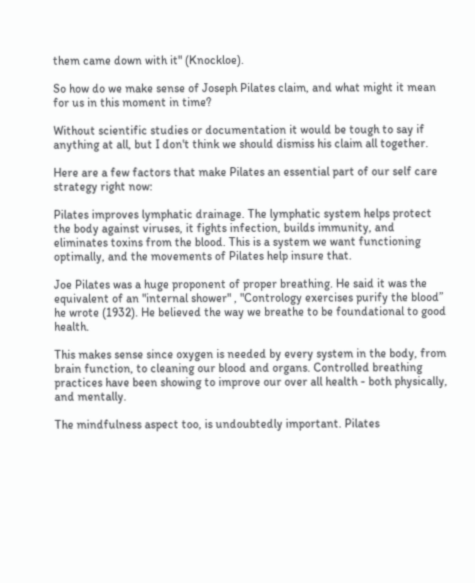them came down with it" (Knockloe).

So how do we make sense of Joseph Pilates claim, and what might it mean for us in this moment in time?

Without scientific studies or documentation it would be tough to say if anything at all, but I don't think we should dismiss his claim all together.

Here are a few factors that make Pilates an essential part of our self care strategy right now:

Pilates improves lymphatic drainage. The lymphatic system helps protect the body against viruses, it fights infection, builds immunity, and eliminates toxins from the blood. This is a system we want functioning optimally, and the movements of Pilates help insure that.

Joe Pilates was a huge proponent of proper breathing. He said it was the equivalent of an "internal shower" , "Contrology exercises purify the blood” he wrote (1932). He believed the way we breathe to be foundational to good health.

This makes sense since oxygen is needed by every system in the body, from brain function, to cleaning our blood and organs. Controlled breathing practices have been showing to improve our over all health - both physically, and mentally.

The mindfulness aspect too, is undoubtedly important. Pilates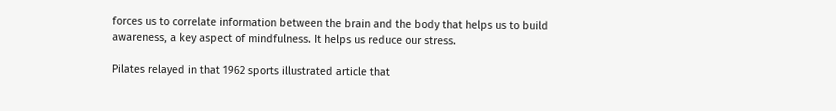forces us to correlate information between the brain and the body that helps us to build awareness, a key aspect of mindfulness. It helps us reduce our stress.

Pilates relayed in that 1962 sports illustrated article that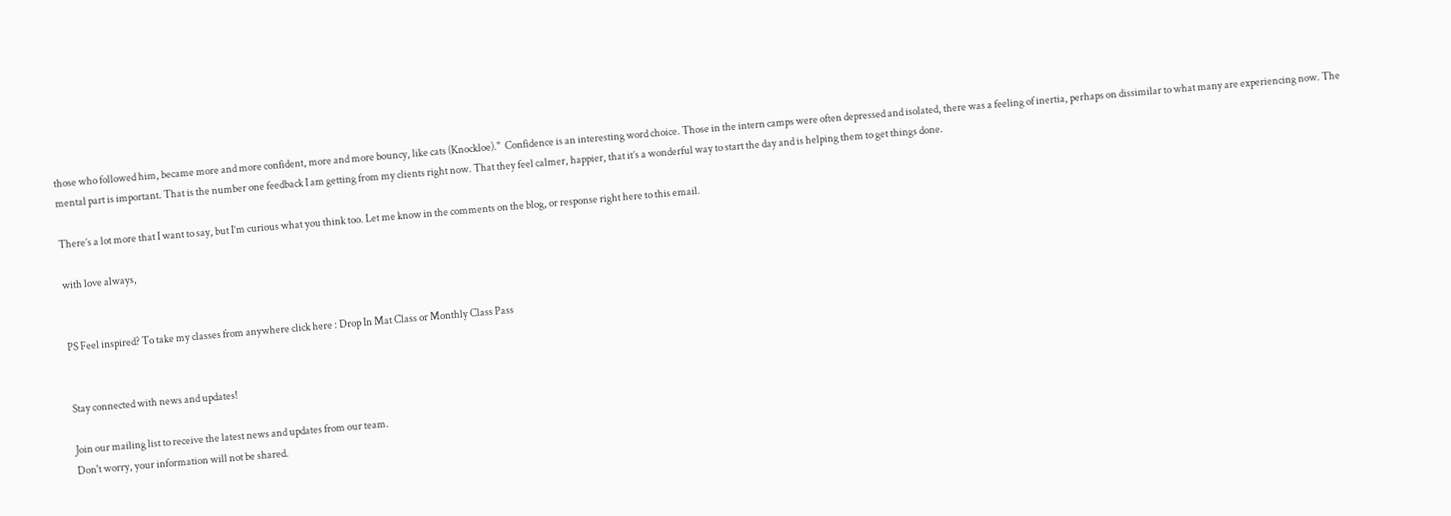those who followed him, became more and more confident, more and more bouncy, like cats (Knockloe)."  Confidence is an interesting word choice. Those in the intern camps were often depressed and isolated, there was a feeling of inertia, perhaps on dissimilar to what many are experiencing now. The mental part is important. That is the number one feedback I am getting from my clients right now. That they feel calmer, happier, that it’s a wonderful way to start the day and is helping them to get things done.

There’s a lot more that I want to say, but I’m curious what you think too. Let me know in the comments on the blog, or response right here to this email.

with love always,


PS Feel inspired? To take my classes from anywhere click here : Drop In Mat Class or Monthly Class Pass


Stay connected with news and updates!

Join our mailing list to receive the latest news and updates from our team.
Don't worry, your information will not be shared.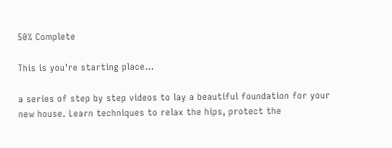50% Complete

This is you're starting place...

a series of step by step videos to lay a beautiful foundation for your new house. Learn techniques to relax the hips, protect the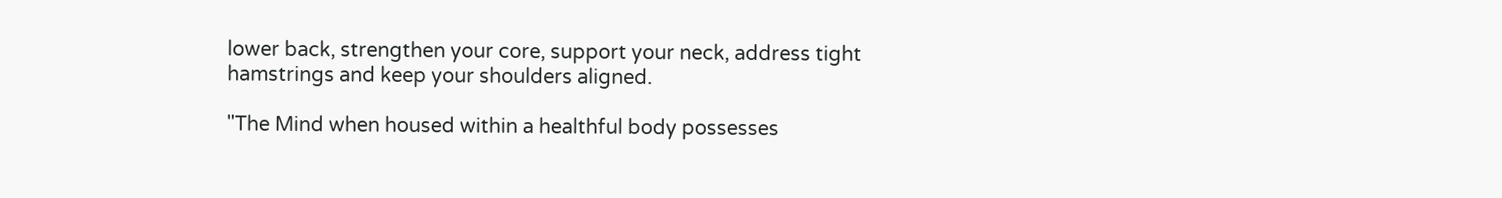lower back, strengthen your core, support your neck, address tight hamstrings and keep your shoulders aligned.

"The Mind when housed within a healthful body possesses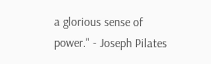a glorious sense of power." - Joseph Pilates